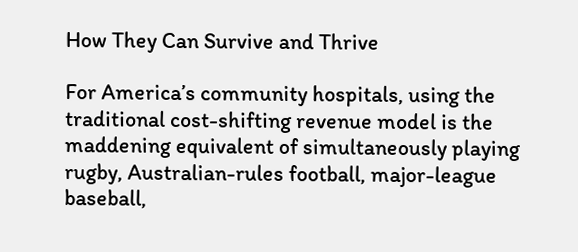How They Can Survive and Thrive

For America’s community hospitals, using the traditional cost-shifting revenue model is the maddening equivalent of simultaneously playing rugby, Australian-rules football, major-league baseball,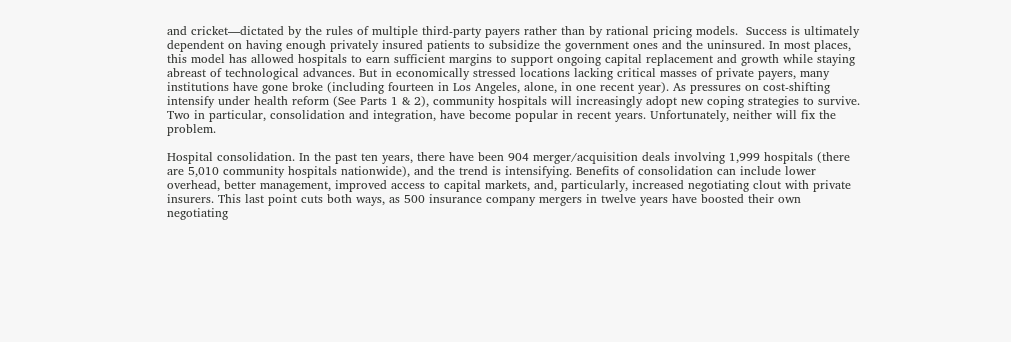and cricket—dictated by the rules of multiple third-party payers rather than by rational pricing models.  Success is ultimately dependent on having enough privately insured patients to subsidize the government ones and the uninsured. In most places, this model has allowed hospitals to earn sufficient margins to support ongoing capital replacement and growth while staying abreast of technological advances. But in economically stressed locations lacking critical masses of private payers, many institutions have gone broke (including fourteen in Los Angeles, alone, in one recent year). As pressures on cost-shifting intensify under health reform (See Parts 1 & 2), community hospitals will increasingly adopt new coping strategies to survive. Two in particular, consolidation and integration, have become popular in recent years. Unfortunately, neither will fix the problem.

Hospital consolidation. In the past ten years, there have been 904 merger/acquisition deals involving 1,999 hospitals (there are 5,010 community hospitals nationwide), and the trend is intensifying. Benefits of consolidation can include lower overhead, better management, improved access to capital markets, and, particularly, increased negotiating clout with private insurers. This last point cuts both ways, as 500 insurance company mergers in twelve years have boosted their own negotiating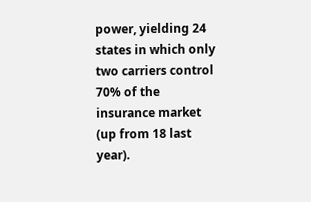power, yielding 24 states in which only two carriers control 70% of the insurance market (up from 18 last year).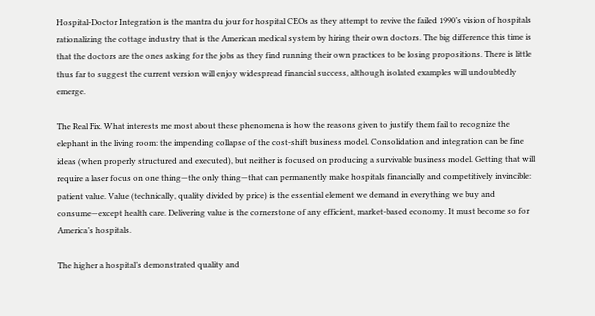Hospital-Doctor Integration is the mantra du jour for hospital CEOs as they attempt to revive the failed 1990’s vision of hospitals rationalizing the cottage industry that is the American medical system by hiring their own doctors. The big difference this time is that the doctors are the ones asking for the jobs as they find running their own practices to be losing propositions. There is little thus far to suggest the current version will enjoy widespread financial success, although isolated examples will undoubtedly emerge.

The Real Fix. What interests me most about these phenomena is how the reasons given to justify them fail to recognize the elephant in the living room: the impending collapse of the cost-shift business model. Consolidation and integration can be fine ideas (when properly structured and executed), but neither is focused on producing a survivable business model. Getting that will require a laser focus on one thing—the only thing—that can permanently make hospitals financially and competitively invincible: patient value. Value (technically, quality divided by price) is the essential element we demand in everything we buy and consume—except health care. Delivering value is the cornerstone of any efficient, market-based economy. It must become so for America’s hospitals.

The higher a hospital’s demonstrated quality and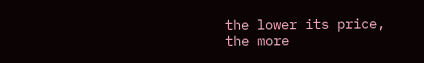the lower its price, the more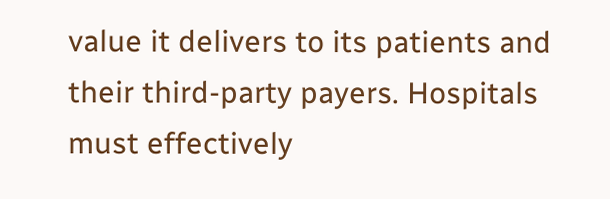value it delivers to its patients and their third-party payers. Hospitals must effectively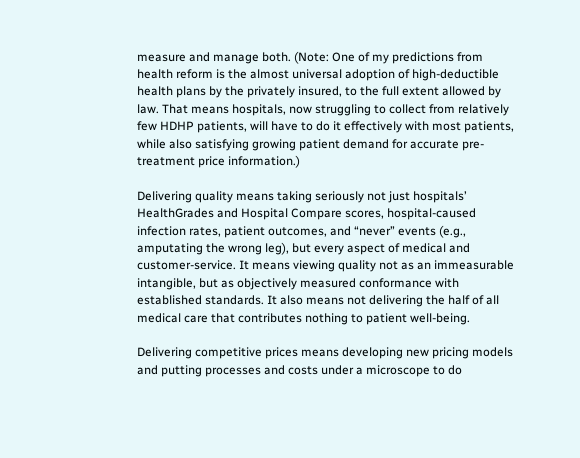measure and manage both. (Note: One of my predictions from health reform is the almost universal adoption of high-deductible health plans by the privately insured, to the full extent allowed by law. That means hospitals, now struggling to collect from relatively few HDHP patients, will have to do it effectively with most patients, while also satisfying growing patient demand for accurate pre-treatment price information.)

Delivering quality means taking seriously not just hospitals’ HealthGrades and Hospital Compare scores, hospital-caused infection rates, patient outcomes, and “never” events (e.g., amputating the wrong leg), but every aspect of medical and customer-service. It means viewing quality not as an immeasurable intangible, but as objectively measured conformance with established standards. It also means not delivering the half of all medical care that contributes nothing to patient well-being.

Delivering competitive prices means developing new pricing models and putting processes and costs under a microscope to do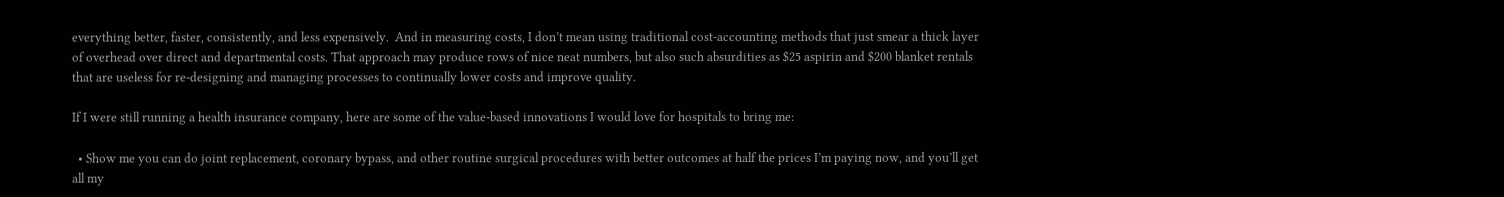everything better, faster, consistently, and less expensively.  And in measuring costs, I don’t mean using traditional cost-accounting methods that just smear a thick layer of overhead over direct and departmental costs. That approach may produce rows of nice neat numbers, but also such absurdities as $25 aspirin and $200 blanket rentals that are useless for re-designing and managing processes to continually lower costs and improve quality.

If I were still running a health insurance company, here are some of the value-based innovations I would love for hospitals to bring me:

  • Show me you can do joint replacement, coronary bypass, and other routine surgical procedures with better outcomes at half the prices I’m paying now, and you’ll get all my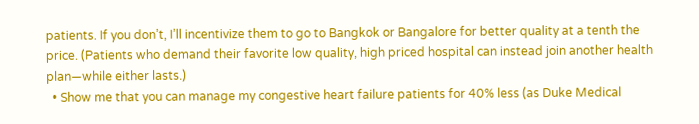patients. If you don’t, I’ll incentivize them to go to Bangkok or Bangalore for better quality at a tenth the price. (Patients who demand their favorite low quality, high priced hospital can instead join another health plan—while either lasts.)
  • Show me that you can manage my congestive heart failure patients for 40% less (as Duke Medical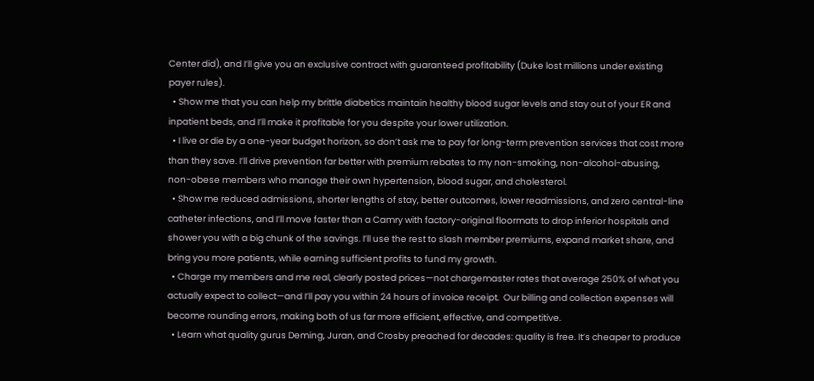Center did), and I’ll give you an exclusive contract with guaranteed profitability (Duke lost millions under existing payer rules).
  • Show me that you can help my brittle diabetics maintain healthy blood sugar levels and stay out of your ER and inpatient beds, and I’ll make it profitable for you despite your lower utilization.
  • I live or die by a one-year budget horizon, so don’t ask me to pay for long-term prevention services that cost more than they save. I’ll drive prevention far better with premium rebates to my non-smoking, non-alcohol-abusing, non-obese members who manage their own hypertension, blood sugar, and cholesterol.
  • Show me reduced admissions, shorter lengths of stay, better outcomes, lower readmissions, and zero central-line catheter infections, and I’ll move faster than a Camry with factory-original floormats to drop inferior hospitals and shower you with a big chunk of the savings. I’ll use the rest to slash member premiums, expand market share, and bring you more patients, while earning sufficient profits to fund my growth.
  • Charge my members and me real, clearly posted prices—not chargemaster rates that average 250% of what you actually expect to collect—and I’ll pay you within 24 hours of invoice receipt.  Our billing and collection expenses will become rounding errors, making both of us far more efficient, effective, and competitive.
  • Learn what quality gurus Deming, Juran, and Crosby preached for decades: quality is free. It’s cheaper to produce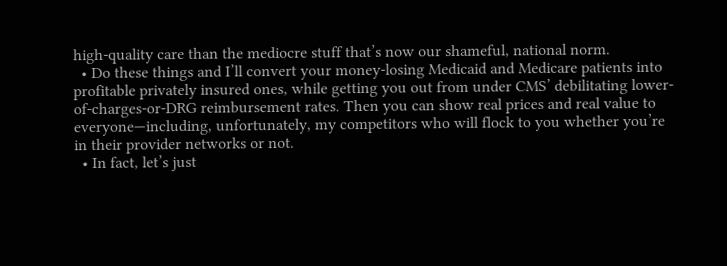high-quality care than the mediocre stuff that’s now our shameful, national norm.
  • Do these things and I’ll convert your money-losing Medicaid and Medicare patients into profitable privately insured ones, while getting you out from under CMS’ debilitating lower-of-charges-or-DRG reimbursement rates. Then you can show real prices and real value to everyone—including, unfortunately, my competitors who will flock to you whether you’re in their provider networks or not.
  • In fact, let’s just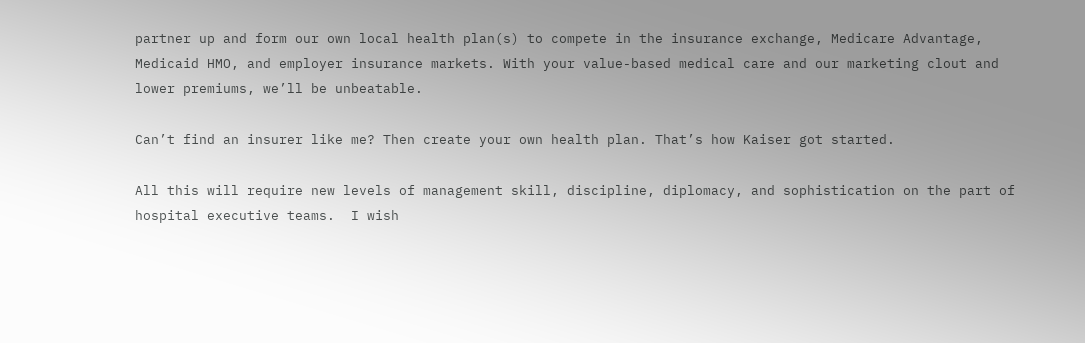partner up and form our own local health plan(s) to compete in the insurance exchange, Medicare Advantage, Medicaid HMO, and employer insurance markets. With your value-based medical care and our marketing clout and lower premiums, we’ll be unbeatable.

Can’t find an insurer like me? Then create your own health plan. That’s how Kaiser got started.

All this will require new levels of management skill, discipline, diplomacy, and sophistication on the part of hospital executive teams.  I wish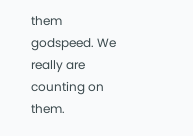them godspeed. We really are counting on them.